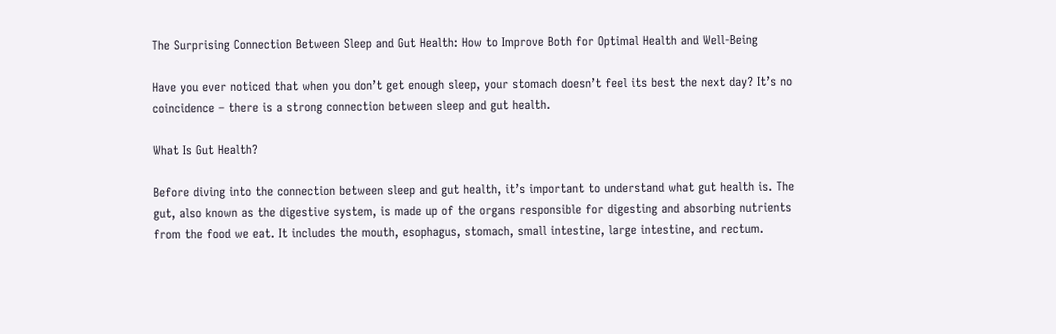The Surprising Connection Between Sleep and Gut Health: How to Improve Both for Optimal Health and Well-Being

Have you ever noticed that when you don’t get enough sleep, your stomach doesn’t feel its best the next day? It’s no coincidence – there is a strong connection between sleep and gut health.

What Is Gut Health?

Before diving into the connection between sleep and gut health, it’s important to understand what gut health is. The gut, also known as the digestive system, is made up of the organs responsible for digesting and absorbing nutrients from the food we eat. It includes the mouth, esophagus, stomach, small intestine, large intestine, and rectum.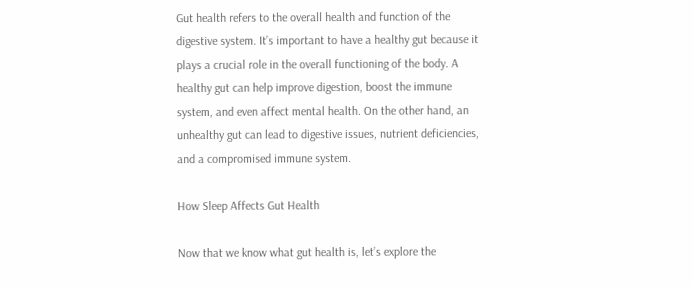Gut health refers to the overall health and function of the digestive system. It’s important to have a healthy gut because it plays a crucial role in the overall functioning of the body. A healthy gut can help improve digestion, boost the immune system, and even affect mental health. On the other hand, an unhealthy gut can lead to digestive issues, nutrient deficiencies, and a compromised immune system.

How Sleep Affects Gut Health

Now that we know what gut health is, let’s explore the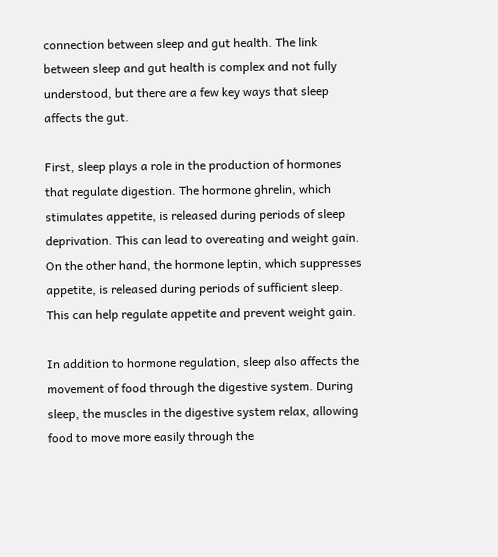connection between sleep and gut health. The link between sleep and gut health is complex and not fully understood, but there are a few key ways that sleep affects the gut.

First, sleep plays a role in the production of hormones that regulate digestion. The hormone ghrelin, which stimulates appetite, is released during periods of sleep deprivation. This can lead to overeating and weight gain. On the other hand, the hormone leptin, which suppresses appetite, is released during periods of sufficient sleep. This can help regulate appetite and prevent weight gain.

In addition to hormone regulation, sleep also affects the movement of food through the digestive system. During sleep, the muscles in the digestive system relax, allowing food to move more easily through the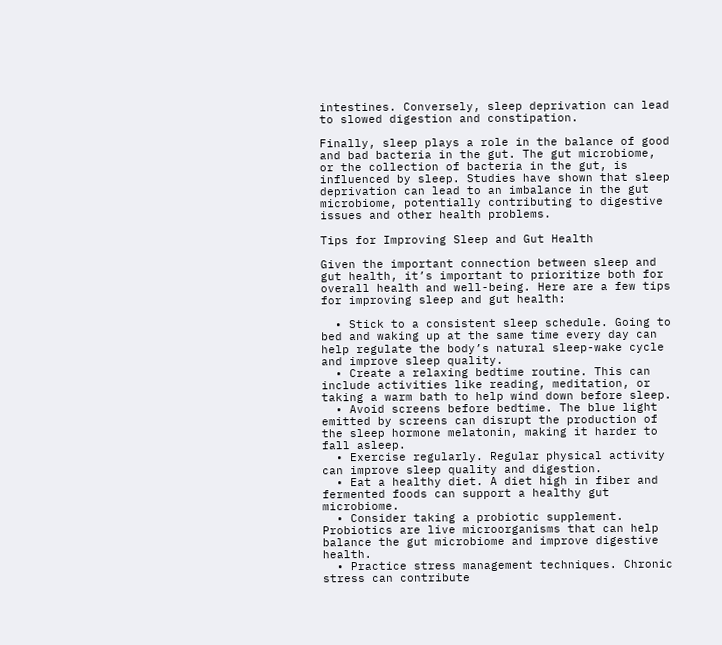intestines. Conversely, sleep deprivation can lead to slowed digestion and constipation.

Finally, sleep plays a role in the balance of good and bad bacteria in the gut. The gut microbiome, or the collection of bacteria in the gut, is influenced by sleep. Studies have shown that sleep deprivation can lead to an imbalance in the gut microbiome, potentially contributing to digestive issues and other health problems.

Tips for Improving Sleep and Gut Health

Given the important connection between sleep and gut health, it’s important to prioritize both for overall health and well-being. Here are a few tips for improving sleep and gut health:

  • Stick to a consistent sleep schedule. Going to bed and waking up at the same time every day can help regulate the body’s natural sleep-wake cycle and improve sleep quality.
  • Create a relaxing bedtime routine. This can include activities like reading, meditation, or taking a warm bath to help wind down before sleep.
  • Avoid screens before bedtime. The blue light emitted by screens can disrupt the production of the sleep hormone melatonin, making it harder to fall asleep.
  • Exercise regularly. Regular physical activity can improve sleep quality and digestion.
  • Eat a healthy diet. A diet high in fiber and fermented foods can support a healthy gut microbiome.
  • Consider taking a probiotic supplement. Probiotics are live microorganisms that can help balance the gut microbiome and improve digestive health.
  • Practice stress management techniques. Chronic stress can contribute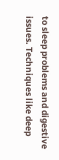to sleep problems and digestive issues. Techniques like deep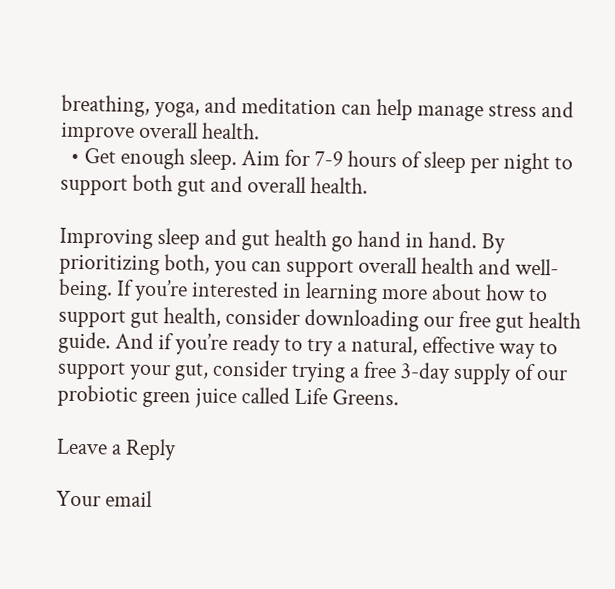breathing, yoga, and meditation can help manage stress and improve overall health.
  • Get enough sleep. Aim for 7-9 hours of sleep per night to support both gut and overall health.

Improving sleep and gut health go hand in hand. By prioritizing both, you can support overall health and well-being. If you’re interested in learning more about how to support gut health, consider downloading our free gut health guide. And if you’re ready to try a natural, effective way to support your gut, consider trying a free 3-day supply of our probiotic green juice called Life Greens.

Leave a Reply

Your email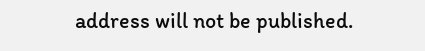address will not be published.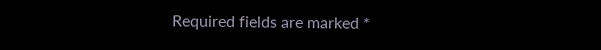Required fields are marked *